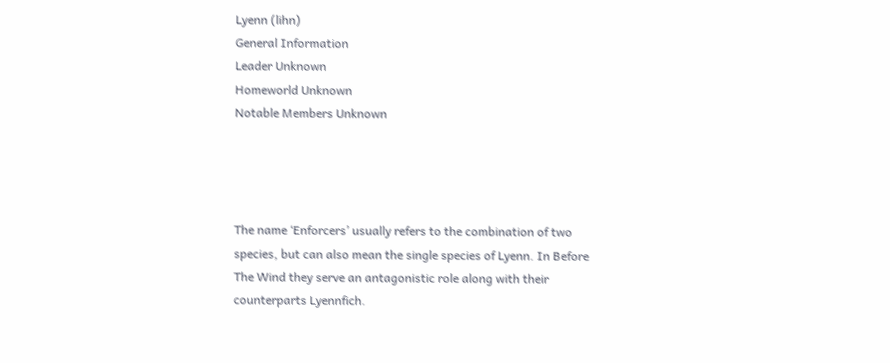Lyenn (lihn)
General Information
Leader Unknown
Homeworld Unknown
Notable Members Unknown




The name ‘Enforcers’ usually refers to the combination of two species, but can also mean the single species of Lyenn. In Before The Wind they serve an antagonistic role along with their counterparts Lyennfich.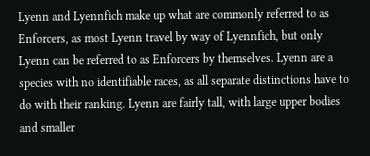Lyenn and Lyennfich make up what are commonly referred to as Enforcers, as most Lyenn travel by way of Lyennfich, but only Lyenn can be referred to as Enforcers by themselves. Lyenn are a species with no identifiable races, as all separate distinctions have to do with their ranking. Lyenn are fairly tall, with large upper bodies and smaller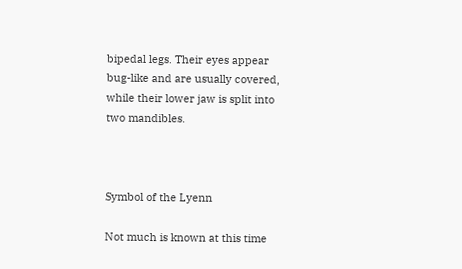bipedal legs. Their eyes appear bug-like and are usually covered, while their lower jaw is split into two mandibles.



Symbol of the Lyenn

Not much is known at this time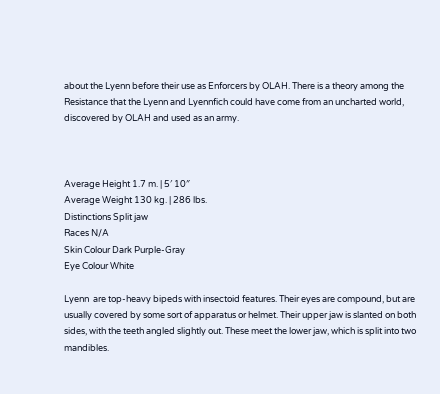about the Lyenn before their use as Enforcers by OLAH. There is a theory among the Resistance that the Lyenn and Lyennfich could have come from an uncharted world, discovered by OLAH and used as an army.



Average Height 1.7 m. | 5′ 10″
Average Weight 130 kg. | 286 lbs.
Distinctions Split jaw
Races N/A
Skin Colour Dark Purple-Gray
Eye Colour White

Lyenn  are top-heavy bipeds with insectoid features. Their eyes are compound, but are usually covered by some sort of apparatus or helmet. Their upper jaw is slanted on both sides, with the teeth angled slightly out. These meet the lower jaw, which is split into two mandibles.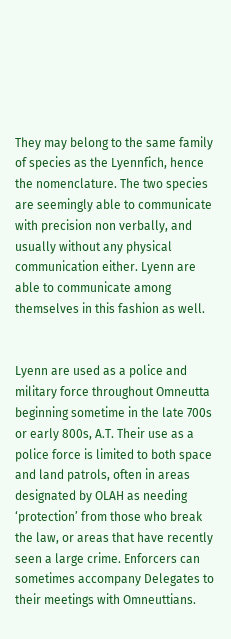They may belong to the same family of species as the Lyennfich, hence the nomenclature. The two species are seemingly able to communicate with precision non verbally, and usually without any physical communication either. Lyenn are able to communicate among themselves in this fashion as well.


Lyenn are used as a police and military force throughout Omneutta beginning sometime in the late 700s or early 800s, A.T. Their use as a police force is limited to both space and land patrols, often in areas designated by OLAH as needing ‘protection’ from those who break the law, or areas that have recently seen a large crime. Enforcers can sometimes accompany Delegates to their meetings with Omneuttians.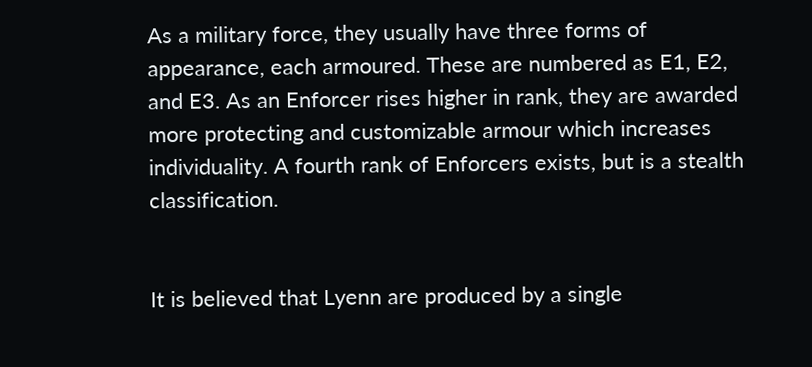As a military force, they usually have three forms of appearance, each armoured. These are numbered as E1, E2, and E3. As an Enforcer rises higher in rank, they are awarded more protecting and customizable armour which increases individuality. A fourth rank of Enforcers exists, but is a stealth classification.


It is believed that Lyenn are produced by a single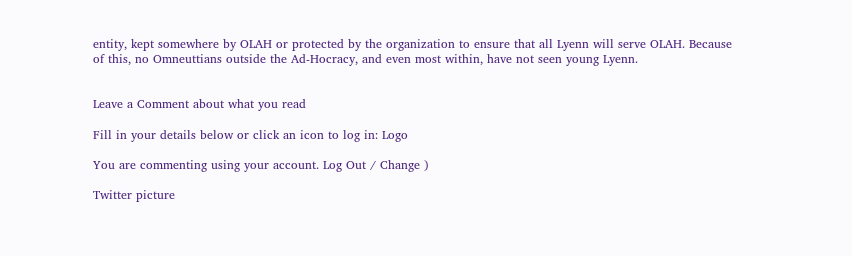entity, kept somewhere by OLAH or protected by the organization to ensure that all Lyenn will serve OLAH. Because of this, no Omneuttians outside the Ad-Hocracy, and even most within, have not seen young Lyenn.


Leave a Comment about what you read

Fill in your details below or click an icon to log in: Logo

You are commenting using your account. Log Out / Change )

Twitter picture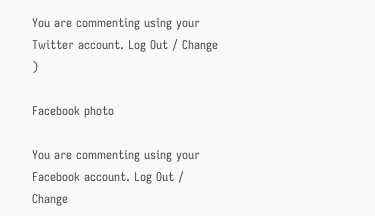You are commenting using your Twitter account. Log Out / Change )

Facebook photo

You are commenting using your Facebook account. Log Out / Change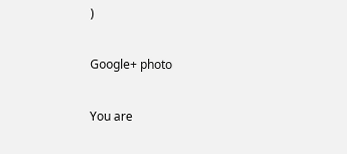)

Google+ photo

You are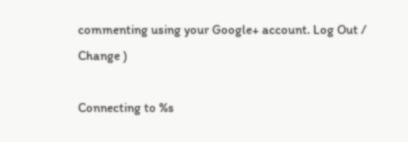commenting using your Google+ account. Log Out / Change )

Connecting to %s